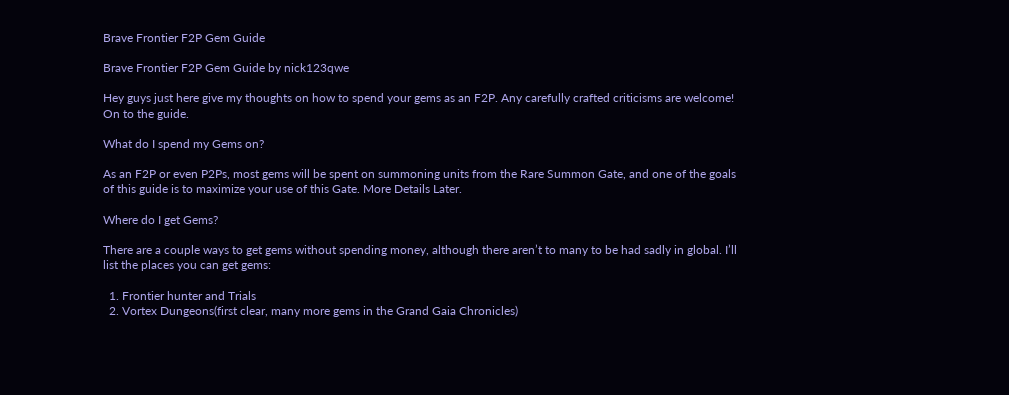Brave Frontier F2P Gem Guide

Brave Frontier F2P Gem Guide by nick123qwe

Hey guys just here give my thoughts on how to spend your gems as an F2P. Any carefully crafted criticisms are welcome! On to the guide.

What do I spend my Gems on?

As an F2P or even P2Ps, most gems will be spent on summoning units from the Rare Summon Gate, and one of the goals of this guide is to maximize your use of this Gate. More Details Later.

Where do I get Gems?

There are a couple ways to get gems without spending money, although there aren’t to many to be had sadly in global. I’ll list the places you can get gems:

  1. Frontier hunter and Trials
  2. Vortex Dungeons(first clear, many more gems in the Grand Gaia Chronicles)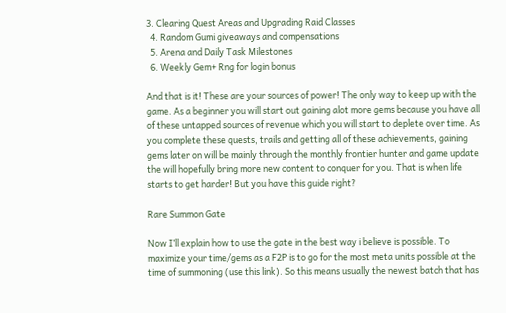3. Clearing Quest Areas and Upgrading Raid Classes
  4. Random Gumi giveaways and compensations
  5. Arena and Daily Task Milestones
  6. Weekly Gem+ Rng for login bonus

And that is it! These are your sources of power! The only way to keep up with the game. As a beginner you will start out gaining alot more gems because you have all of these untapped sources of revenue which you will start to deplete over time. As you complete these quests, trails and getting all of these achievements, gaining gems later on will be mainly through the monthly frontier hunter and game update the will hopefully bring more new content to conquer for you. That is when life starts to get harder! But you have this guide right?

Rare Summon Gate

Now I’ll explain how to use the gate in the best way i believe is possible. To maximize your time/gems as a F2P is to go for the most meta units possible at the time of summoning (use this link). So this means usually the newest batch that has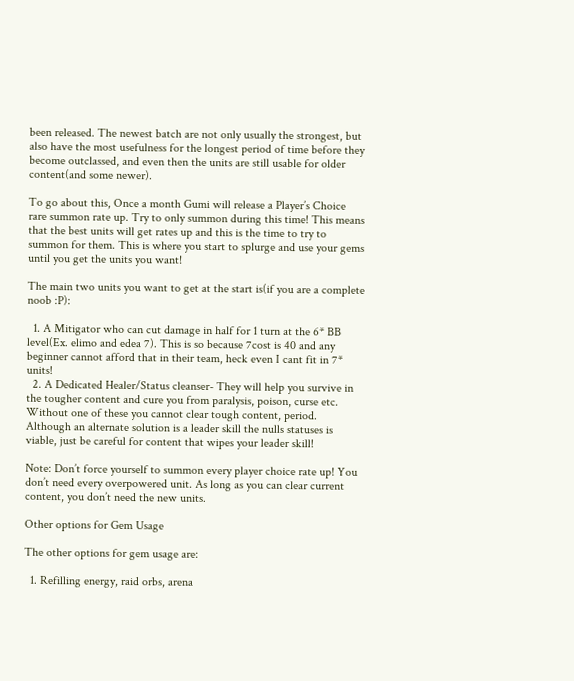been released. The newest batch are not only usually the strongest, but also have the most usefulness for the longest period of time before they become outclassed, and even then the units are still usable for older content(and some newer).

To go about this, Once a month Gumi will release a Player’s Choice rare summon rate up. Try to only summon during this time! This means that the best units will get rates up and this is the time to try to summon for them. This is where you start to splurge and use your gems until you get the units you want!

The main two units you want to get at the start is(if you are a complete noob :P):

  1. A Mitigator who can cut damage in half for 1 turn at the 6* BB level(Ex. elimo and edea 7). This is so because 7cost is 40 and any beginner cannot afford that in their team, heck even I cant fit in 7* units!
  2. A Dedicated Healer/Status cleanser- They will help you survive in the tougher content and cure you from paralysis, poison, curse etc. Without one of these you cannot clear tough content, period. Although an alternate solution is a leader skill the nulls statuses is viable, just be careful for content that wipes your leader skill!

Note: Don’t force yourself to summon every player choice rate up! You don’t need every overpowered unit. As long as you can clear current content, you don’t need the new units.

Other options for Gem Usage

The other options for gem usage are:

  1. Refilling energy, raid orbs, arena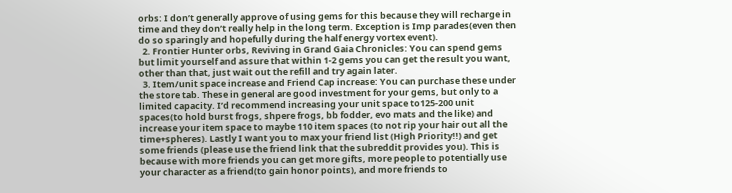orbs: I don’t generally approve of using gems for this because they will recharge in time and they don’t really help in the long term. Exception is Imp parades(even then do so sparingly and hopefully during the half energy vortex event).
  2. Frontier Hunter orbs, Reviving in Grand Gaia Chronicles: You can spend gems but limit yourself and assure that within 1-2 gems you can get the result you want, other than that, just wait out the refill and try again later.
  3. Item/unit space increase and Friend Cap increase: You can purchase these under the store tab. These in general are good investment for your gems, but only to a limited capacity. I’d recommend increasing your unit space to125-200 unit spaces(to hold burst frogs, shpere frogs, bb fodder, evo mats and the like) and increase your item space to maybe 110 item spaces (to not rip your hair out all the time+spheres). Lastly I want you to max your friend list (High Priority!!) and get some friends (please use the friend link that the subreddit provides you). This is because with more friends you can get more gifts, more people to potentially use your character as a friend(to gain honor points), and more friends to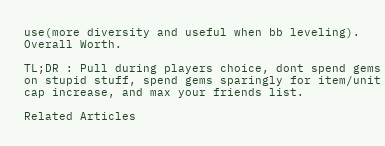use(more diversity and useful when bb leveling). Overall Worth.

TL;DR : Pull during players choice, dont spend gems on stupid stuff, spend gems sparingly for item/unit cap increase, and max your friends list.

Related Articles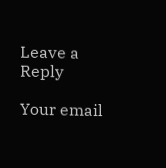Leave a Reply

Your email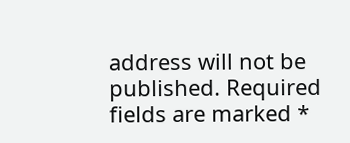address will not be published. Required fields are marked *